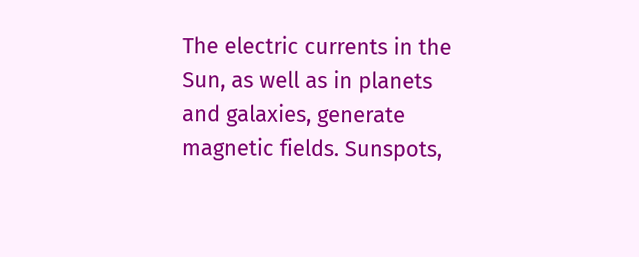The electric currents in the Sun, as well as in planets and galaxies, generate magnetic fields. Sunspots,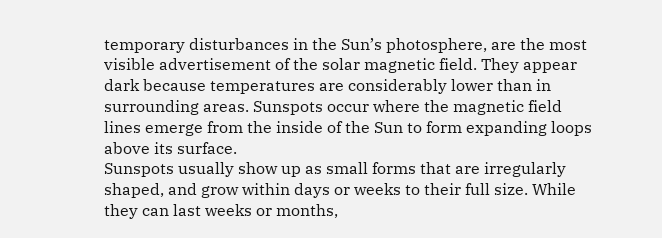temporary disturbances in the Sun’s photosphere, are the most visible advertisement of the solar magnetic field. They appear dark because temperatures are considerably lower than in surrounding areas. Sunspots occur where the magnetic field lines emerge from the inside of the Sun to form expanding loops above its surface.
Sunspots usually show up as small forms that are irregularly shaped, and grow within days or weeks to their full size. While they can last weeks or months,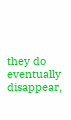they do eventually disappear,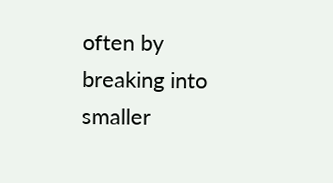often by breaking into smaller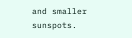and smaller sunspots.